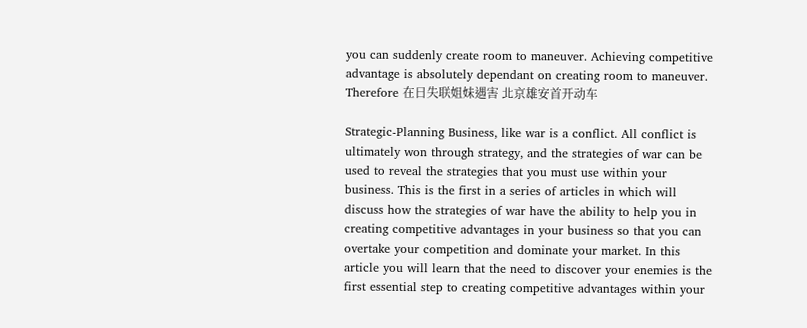you can suddenly create room to maneuver. Achieving competitive advantage is absolutely dependant on creating room to maneuver. Therefore 在日失联姐妹遇害 北京雄安首开动车

Strategic-Planning Business, like war is a conflict. All conflict is ultimately won through strategy, and the strategies of war can be used to reveal the strategies that you must use within your business. This is the first in a series of articles in which will discuss how the strategies of war have the ability to help you in creating competitive advantages in your business so that you can overtake your competition and dominate your market. In this article you will learn that the need to discover your enemies is the first essential step to creating competitive advantages within your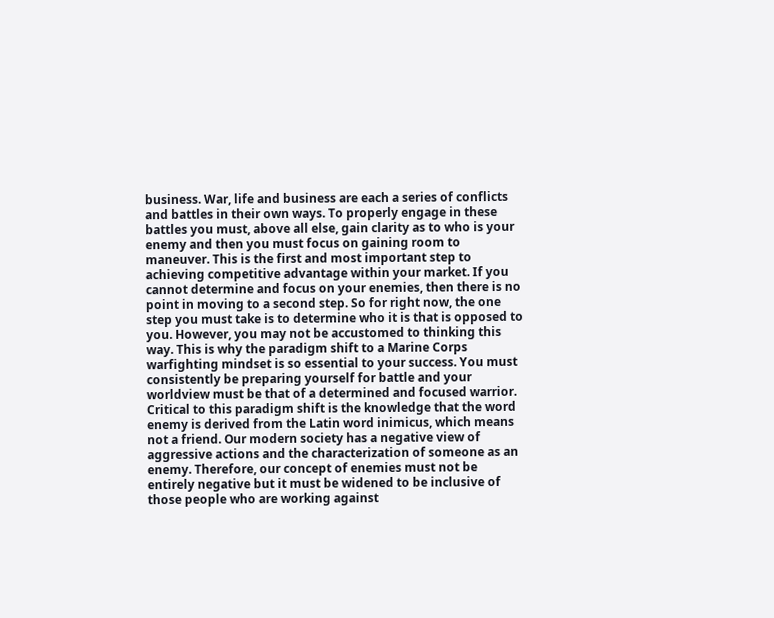business. War, life and business are each a series of conflicts and battles in their own ways. To properly engage in these battles you must, above all else, gain clarity as to who is your enemy and then you must focus on gaining room to maneuver. This is the first and most important step to achieving competitive advantage within your market. If you cannot determine and focus on your enemies, then there is no point in moving to a second step. So for right now, the one step you must take is to determine who it is that is opposed to you. However, you may not be accustomed to thinking this way. This is why the paradigm shift to a Marine Corps warfighting mindset is so essential to your success. You must consistently be preparing yourself for battle and your worldview must be that of a determined and focused warrior. Critical to this paradigm shift is the knowledge that the word enemy is derived from the Latin word inimicus, which means not a friend. Our modern society has a negative view of aggressive actions and the characterization of someone as an enemy. Therefore, our concept of enemies must not be entirely negative but it must be widened to be inclusive of those people who are working against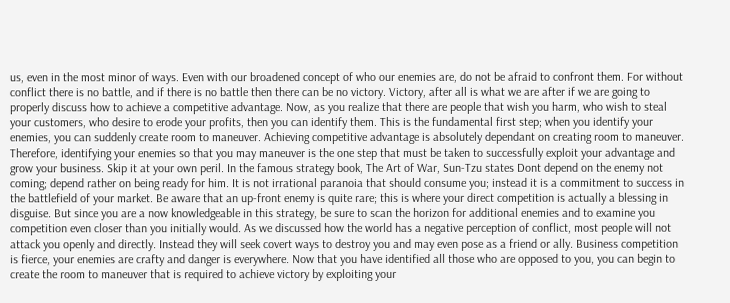us, even in the most minor of ways. Even with our broadened concept of who our enemies are, do not be afraid to confront them. For without conflict there is no battle, and if there is no battle then there can be no victory. Victory, after all is what we are after if we are going to properly discuss how to achieve a competitive advantage. Now, as you realize that there are people that wish you harm, who wish to steal your customers, who desire to erode your profits, then you can identify them. This is the fundamental first step; when you identify your enemies, you can suddenly create room to maneuver. Achieving competitive advantage is absolutely dependant on creating room to maneuver. Therefore, identifying your enemies so that you may maneuver is the one step that must be taken to successfully exploit your advantage and grow your business. Skip it at your own peril. In the famous strategy book, The Art of War, Sun-Tzu states Dont depend on the enemy not coming; depend rather on being ready for him. It is not irrational paranoia that should consume you; instead it is a commitment to success in the battlefield of your market. Be aware that an up-front enemy is quite rare; this is where your direct competition is actually a blessing in disguise. But since you are a now knowledgeable in this strategy, be sure to scan the horizon for additional enemies and to examine you competition even closer than you initially would. As we discussed how the world has a negative perception of conflict, most people will not attack you openly and directly. Instead they will seek covert ways to destroy you and may even pose as a friend or ally. Business competition is fierce, your enemies are crafty and danger is everywhere. Now that you have identified all those who are opposed to you, you can begin to create the room to maneuver that is required to achieve victory by exploiting your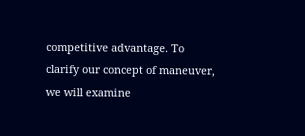competitive advantage. To clarify our concept of maneuver, we will examine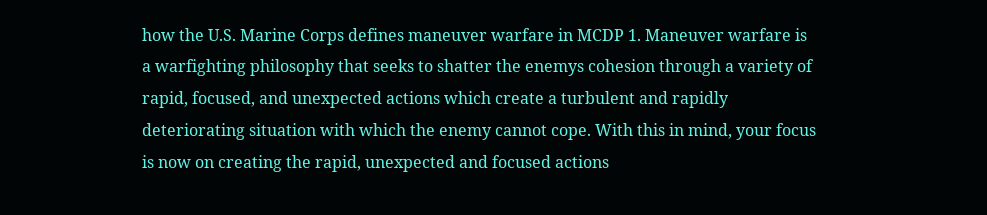how the U.S. Marine Corps defines maneuver warfare in MCDP 1. Maneuver warfare is a warfighting philosophy that seeks to shatter the enemys cohesion through a variety of rapid, focused, and unexpected actions which create a turbulent and rapidly deteriorating situation with which the enemy cannot cope. With this in mind, your focus is now on creating the rapid, unexpected and focused actions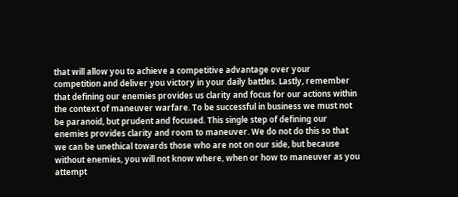that will allow you to achieve a competitive advantage over your competition and deliver you victory in your daily battles. Lastly, remember that defining our enemies provides us clarity and focus for our actions within the context of maneuver warfare. To be successful in business we must not be paranoid, but prudent and focused. This single step of defining our enemies provides clarity and room to maneuver. We do not do this so that we can be unethical towards those who are not on our side, but because without enemies, you will not know where, when or how to maneuver as you attempt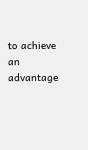to achieve an advantage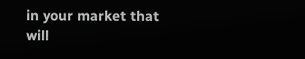in your market that will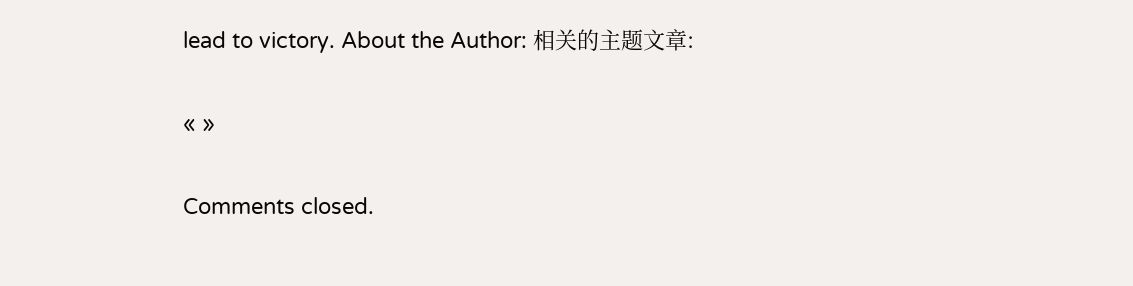lead to victory. About the Author: 相关的主题文章:

« »

Comments closed.